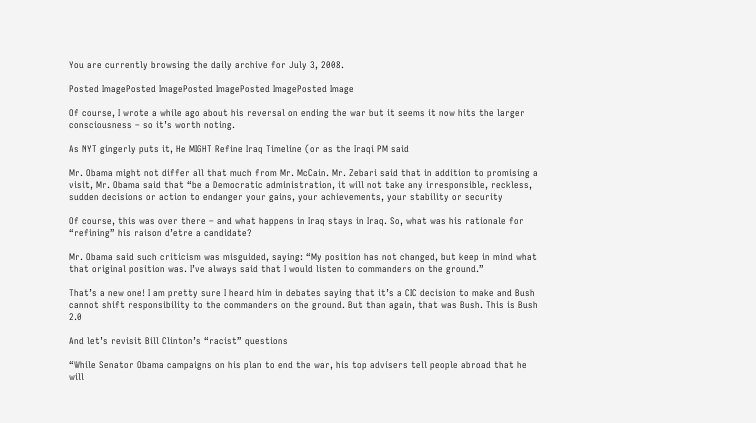You are currently browsing the daily archive for July 3, 2008.

Posted ImagePosted ImagePosted ImagePosted ImagePosted Image

Of course, I wrote a while ago about his reversal on ending the war but it seems it now hits the larger consciousness – so it’s worth noting.

As NYT gingerly puts it, He MIGHT Refine Iraq Timeline (or as the Iraqi PM said

Mr. Obama might not differ all that much from Mr. McCain. Mr. Zebari said that in addition to promising a visit, Mr. Obama said that “be a Democratic administration, it will not take any irresponsible, reckless, sudden decisions or action to endanger your gains, your achievements, your stability or security

Of course, this was over there – and what happens in Iraq stays in Iraq. So, what was his rationale for “refining” his raison d’etre a candidate?

Mr. Obama said such criticism was misguided, saying: “My position has not changed, but keep in mind what that original position was. I’ve always said that I would listen to commanders on the ground.”

That’s a new one! I am pretty sure I heard him in debates saying that it’s a CIC decision to make and Bush cannot shift responsibility to the commanders on the ground. But than again, that was Bush. This is Bush 2.0

And let’s revisit Bill Clinton’s “racist” questions

“While Senator Obama campaigns on his plan to end the war, his top advisers tell people abroad that he will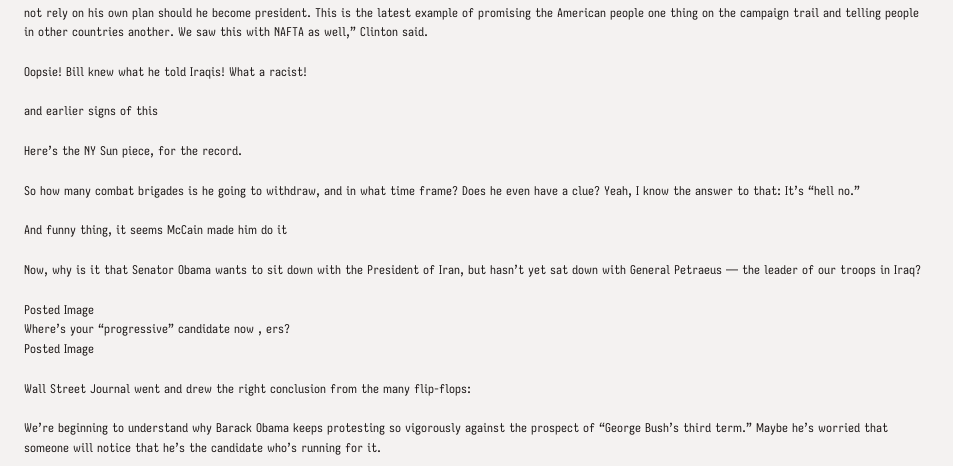not rely on his own plan should he become president. This is the latest example of promising the American people one thing on the campaign trail and telling people in other countries another. We saw this with NAFTA as well,” Clinton said.

Oopsie! Bill knew what he told Iraqis! What a racist!

and earlier signs of this

Here’s the NY Sun piece, for the record.

So how many combat brigades is he going to withdraw, and in what time frame? Does he even have a clue? Yeah, I know the answer to that: It’s “hell no.”

And funny thing, it seems McCain made him do it

Now, why is it that Senator Obama wants to sit down with the President of Iran, but hasn’t yet sat down with General Petraeus — the leader of our troops in Iraq?

Posted Image
Where’s your “progressive” candidate now , ers?
Posted Image

Wall Street Journal went and drew the right conclusion from the many flip-flops:

We’re beginning to understand why Barack Obama keeps protesting so vigorously against the prospect of “George Bush’s third term.” Maybe he’s worried that someone will notice that he’s the candidate who’s running for it.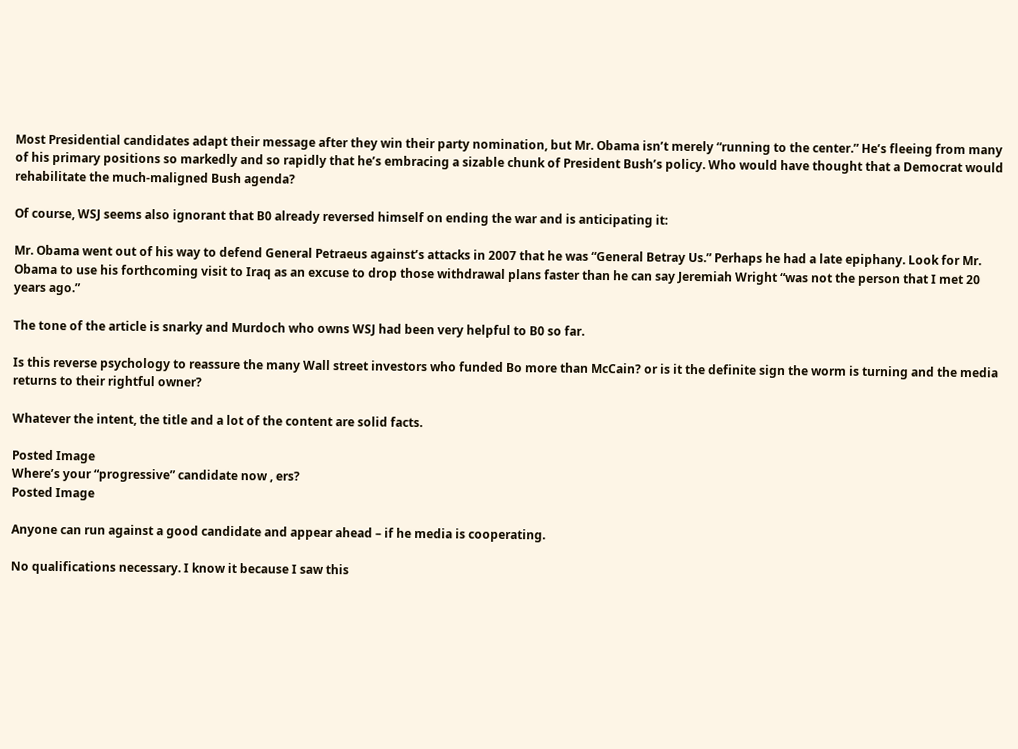Most Presidential candidates adapt their message after they win their party nomination, but Mr. Obama isn’t merely “running to the center.” He’s fleeing from many of his primary positions so markedly and so rapidly that he’s embracing a sizable chunk of President Bush’s policy. Who would have thought that a Democrat would rehabilitate the much-maligned Bush agenda?

Of course, WSJ seems also ignorant that B0 already reversed himself on ending the war and is anticipating it:

Mr. Obama went out of his way to defend General Petraeus against’s attacks in 2007 that he was “General Betray Us.” Perhaps he had a late epiphany. Look for Mr. Obama to use his forthcoming visit to Iraq as an excuse to drop those withdrawal plans faster than he can say Jeremiah Wright “was not the person that I met 20 years ago.”

The tone of the article is snarky and Murdoch who owns WSJ had been very helpful to B0 so far.

Is this reverse psychology to reassure the many Wall street investors who funded Bo more than McCain? or is it the definite sign the worm is turning and the media returns to their rightful owner?

Whatever the intent, the title and a lot of the content are solid facts.

Posted Image
Where’s your “progressive” candidate now , ers?
Posted Image

Anyone can run against a good candidate and appear ahead – if he media is cooperating.

No qualifications necessary. I know it because I saw this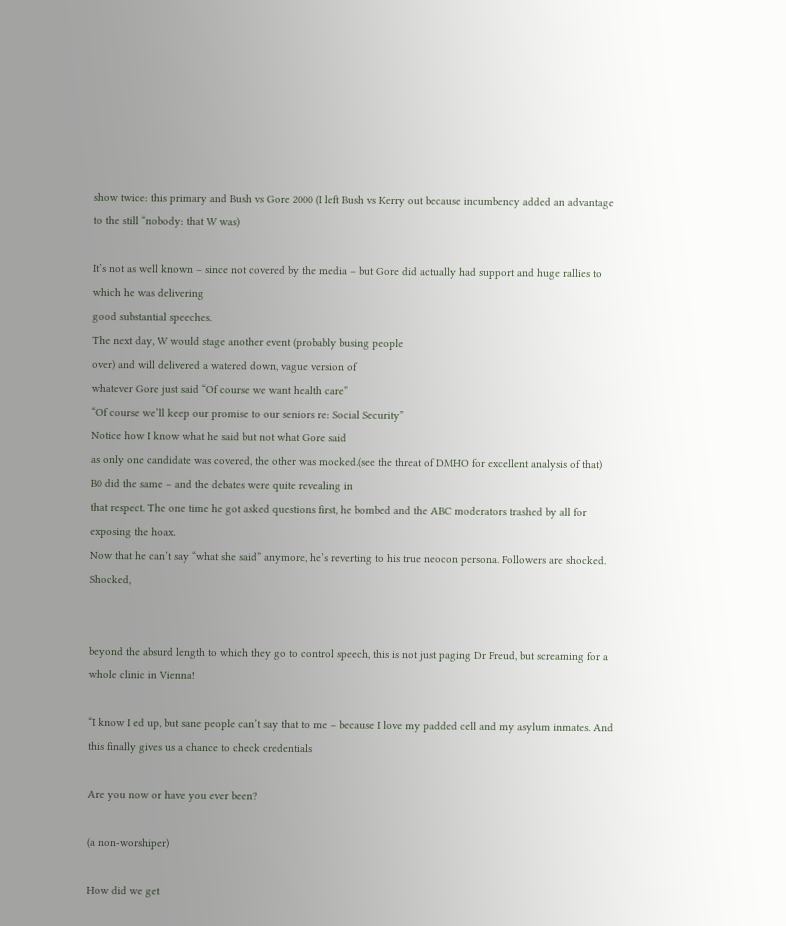show twice: this primary and Bush vs Gore 2000 (I left Bush vs Kerry out because incumbency added an advantage to the still “nobody: that W was)

It’s not as well known – since not covered by the media – but Gore did actually had support and huge rallies to which he was delivering
good substantial speeches.
The next day, W would stage another event (probably busing people
over) and will delivered a watered down, vague version of
whatever Gore just said “Of course we want health care”
“Of course we’ll keep our promise to our seniors re: Social Security”
Notice how I know what he said but not what Gore said
as only one candidate was covered, the other was mocked.(see the threat of DMHO for excellent analysis of that)
B0 did the same – and the debates were quite revealing in
that respect. The one time he got asked questions first, he bombed and the ABC moderators trashed by all for exposing the hoax.
Now that he can’t say “what she said” anymore, he’s reverting to his true neocon persona. Followers are shocked. Shocked,


beyond the absurd length to which they go to control speech, this is not just paging Dr Freud, but screaming for a whole clinic in Vienna!

“I know I ed up, but sane people can’t say that to me – because I love my padded cell and my asylum inmates. And this finally gives us a chance to check credentials

Are you now or have you ever been?

(a non-worshiper)

How did we get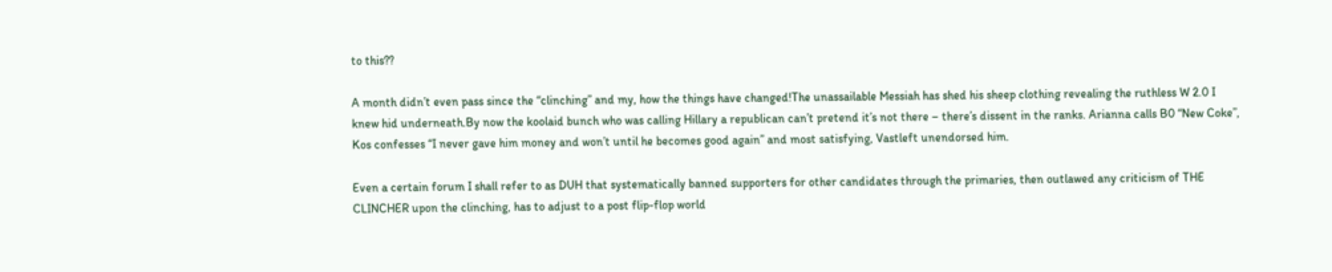to this??

A month didn’t even pass since the “clinching” and my, how the things have changed!The unassailable Messiah has shed his sheep clothing revealing the ruthless W 2.0 I knew hid underneath.By now the koolaid bunch who was calling Hillary a republican can’t pretend it’s not there – there’s dissent in the ranks. Arianna calls B0 “New Coke”, Kos confesses “I never gave him money and won’t until he becomes good again” and most satisfying, Vastleft unendorsed him.

Even a certain forum I shall refer to as DUH that systematically banned supporters for other candidates through the primaries, then outlawed any criticism of THE CLINCHER upon the clinching, has to adjust to a post flip-flop world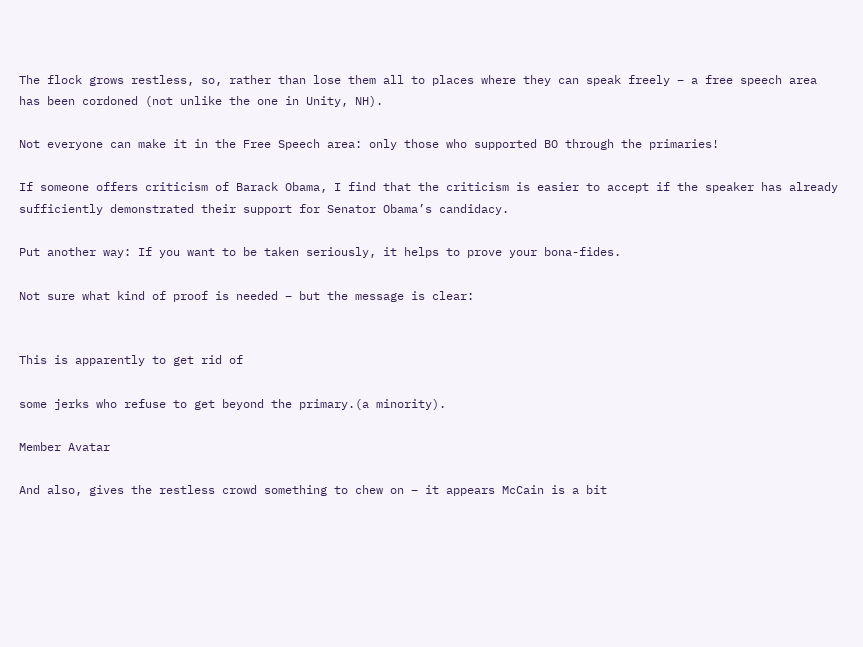The flock grows restless, so, rather than lose them all to places where they can speak freely – a free speech area has been cordoned (not unlike the one in Unity, NH).

Not everyone can make it in the Free Speech area: only those who supported BO through the primaries!

If someone offers criticism of Barack Obama, I find that the criticism is easier to accept if the speaker has already sufficiently demonstrated their support for Senator Obama’s candidacy.

Put another way: If you want to be taken seriously, it helps to prove your bona-fides.

Not sure what kind of proof is needed – but the message is clear:


This is apparently to get rid of

some jerks who refuse to get beyond the primary.(a minority).

Member Avatar

And also, gives the restless crowd something to chew on – it appears McCain is a bit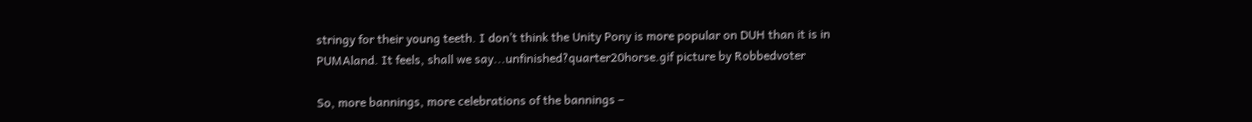stringy for their young teeth. I don’t think the Unity Pony is more popular on DUH than it is in PUMAland. It feels, shall we say...unfinished?quarter20horse.gif picture by Robbedvoter

So, more bannings, more celebrations of the bannings –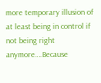more temporary illusion of at least being in control if not being right anymore….Because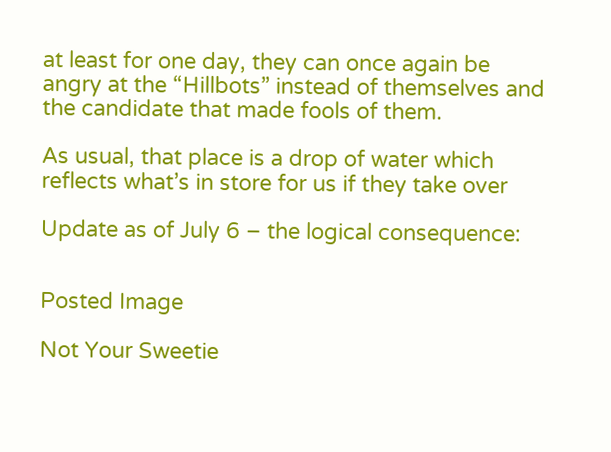at least for one day, they can once again be angry at the “Hillbots” instead of themselves and the candidate that made fools of them.

As usual, that place is a drop of water which reflects what’s in store for us if they take over

Update as of July 6 – the logical consequence:


Posted Image

Not Your Sweetie